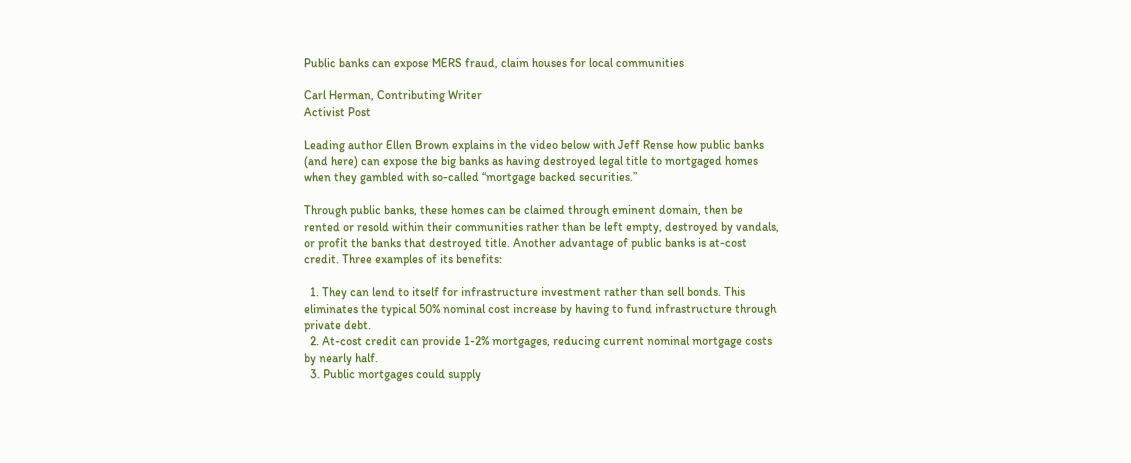Public banks can expose MERS fraud, claim houses for local communities

Carl Herman, Contributing Writer
Activist Post

Leading author Ellen Brown explains in the video below with Jeff Rense how public banks (and here) can expose the big banks as having destroyed legal title to mortgaged homes when they gambled with so-called “mortgage backed securities.”

Through public banks, these homes can be claimed through eminent domain, then be rented or resold within their communities rather than be left empty, destroyed by vandals, or profit the banks that destroyed title. Another advantage of public banks is at-cost credit. Three examples of its benefits:

  1. They can lend to itself for infrastructure investment rather than sell bonds. This eliminates the typical 50% nominal cost increase by having to fund infrastructure through private debt.
  2. At-cost credit can provide 1-2% mortgages, reducing current nominal mortgage costs by nearly half.
  3. Public mortgages could supply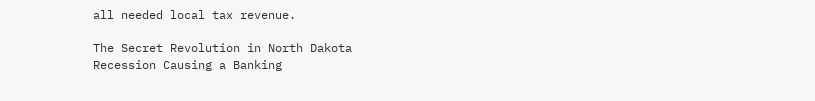all needed local tax revenue.

The Secret Revolution in North Dakota
Recession Causing a Banking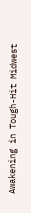Awakening in Tough-Hit Midwest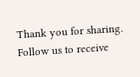Thank you for sharing.
Follow us to receive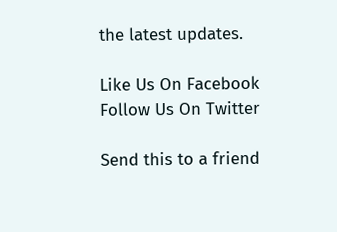the latest updates.

Like Us On Facebook
Follow Us On Twitter

Send this to a friend